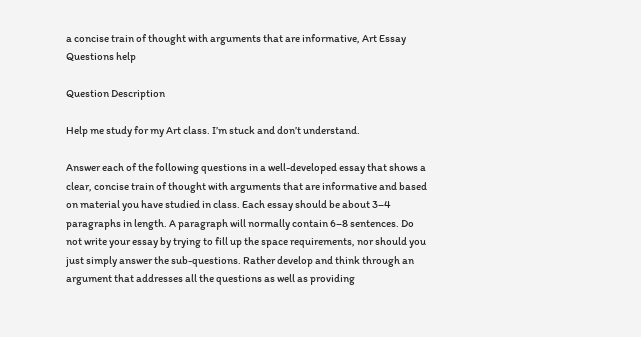a concise train of thought with arguments that are informative, Art Essay Questions help

Question Description

Help me study for my Art class. I’m stuck and don’t understand.

Answer each of the following questions in a well-developed essay that shows a clear, concise train of thought with arguments that are informative and based on material you have studied in class. Each essay should be about 3–4 paragraphs in length. A paragraph will normally contain 6–8 sentences. Do not write your essay by trying to fill up the space requirements, nor should you just simply answer the sub-questions. Rather develop and think through an argument that addresses all the questions as well as providing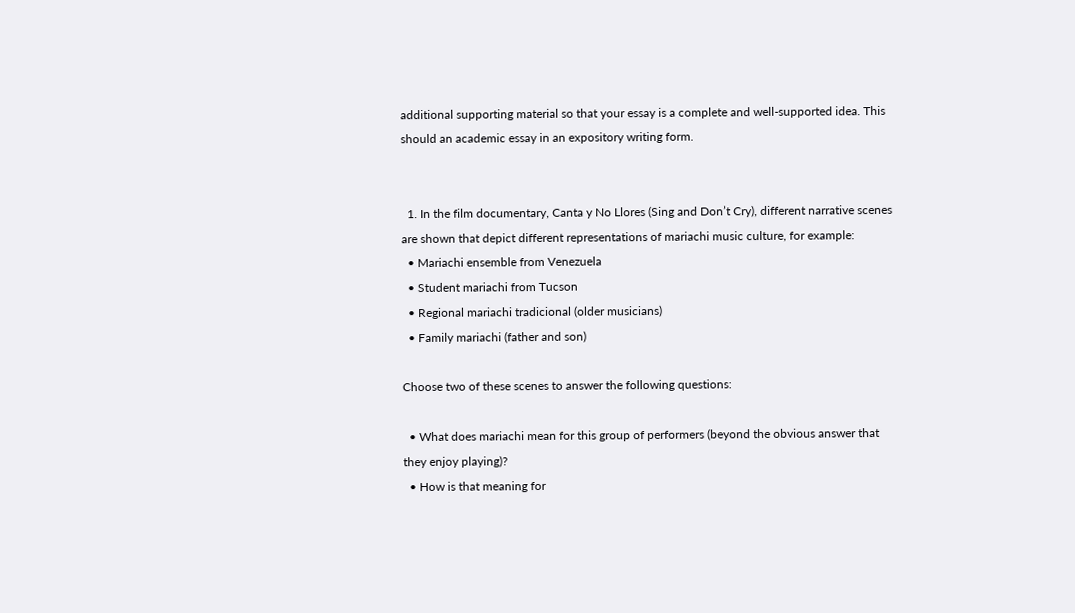additional supporting material so that your essay is a complete and well-supported idea. This should an academic essay in an expository writing form.


  1. In the film documentary, Canta y No Llores (Sing and Don’t Cry), different narrative scenes are shown that depict different representations of mariachi music culture, for example:
  • Mariachi ensemble from Venezuela
  • Student mariachi from Tucson
  • Regional mariachi tradicional (older musicians)
  • Family mariachi (father and son)

Choose two of these scenes to answer the following questions:

  • What does mariachi mean for this group of performers (beyond the obvious answer that they enjoy playing)?
  • How is that meaning for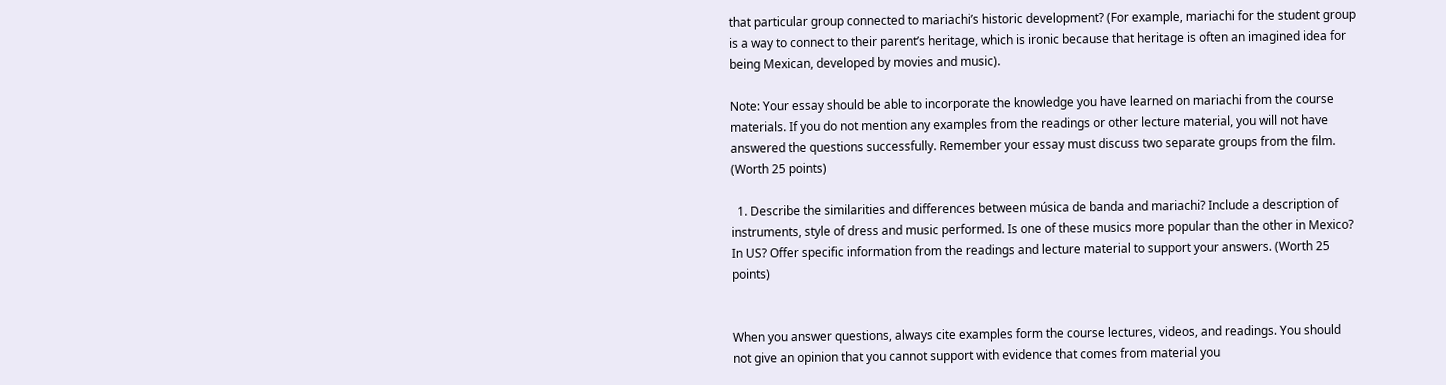that particular group connected to mariachi’s historic development? (For example, mariachi for the student group is a way to connect to their parent’s heritage, which is ironic because that heritage is often an imagined idea for being Mexican, developed by movies and music).

Note: Your essay should be able to incorporate the knowledge you have learned on mariachi from the course materials. If you do not mention any examples from the readings or other lecture material, you will not have answered the questions successfully. Remember your essay must discuss two separate groups from the film. (Worth 25 points)

  1. Describe the similarities and differences between música de banda and mariachi? Include a description of instruments, style of dress and music performed. Is one of these musics more popular than the other in Mexico? In US? Offer specific information from the readings and lecture material to support your answers. (Worth 25 points)


When you answer questions, always cite examples form the course lectures, videos, and readings. You should not give an opinion that you cannot support with evidence that comes from material you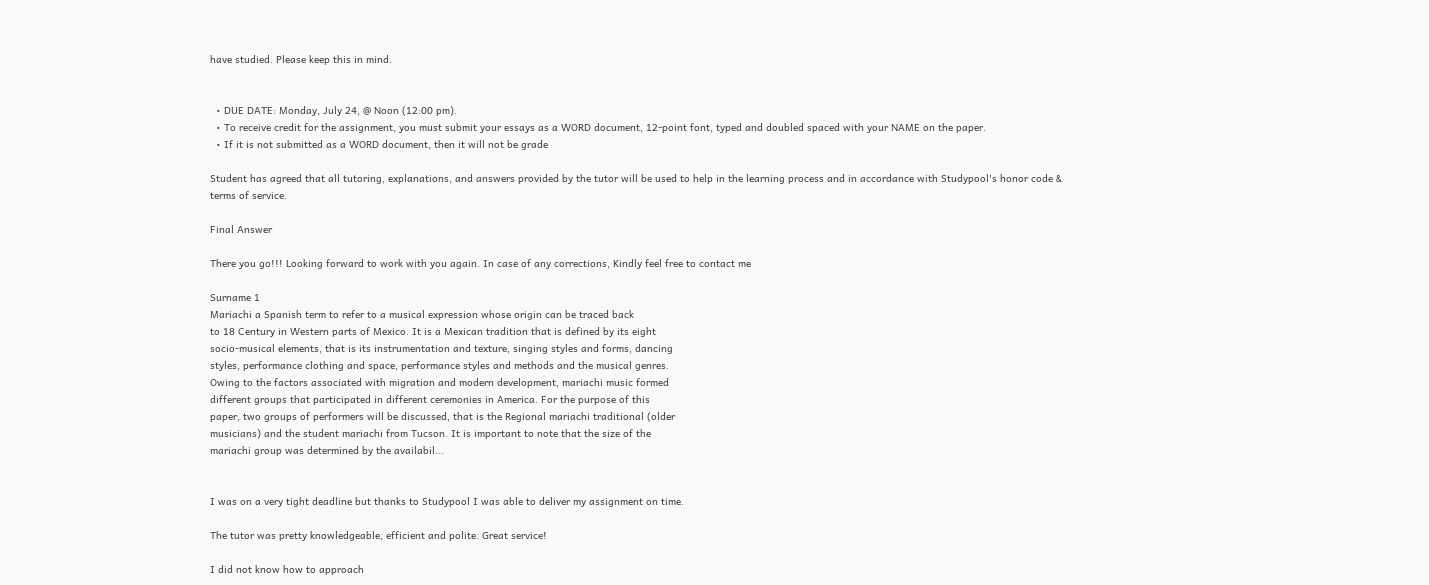have studied. Please keep this in mind.


  • DUE DATE: Monday, July 24, @ Noon (12:00 pm).
  • To receive credit for the assignment, you must submit your essays as a WORD document, 12-point font, typed and doubled spaced with your NAME on the paper.
  • If it is not submitted as a WORD document, then it will not be grade

Student has agreed that all tutoring, explanations, and answers provided by the tutor will be used to help in the learning process and in accordance with Studypool's honor code & terms of service.

Final Answer

There you go!!! Looking forward to work with you again. In case of any corrections, Kindly feel free to contact me

Surname 1
Mariachi a Spanish term to refer to a musical expression whose origin can be traced back
to 18 Century in Western parts of Mexico. It is a Mexican tradition that is defined by its eight
socio-musical elements, that is its instrumentation and texture, singing styles and forms, dancing
styles, performance clothing and space, performance styles and methods and the musical genres.
Owing to the factors associated with migration and modern development, mariachi music formed
different groups that participated in different ceremonies in America. For the purpose of this
paper, two groups of performers will be discussed, that is the Regional mariachi traditional (older
musicians) and the student mariachi from Tucson. It is important to note that the size of the
mariachi group was determined by the availabil...


I was on a very tight deadline but thanks to Studypool I was able to deliver my assignment on time.

The tutor was pretty knowledgeable, efficient and polite. Great service!

I did not know how to approach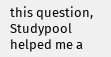this question, Studypool helped me a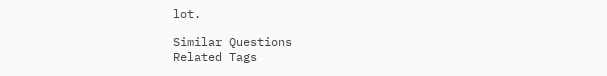lot.

Similar Questions
Related Tags